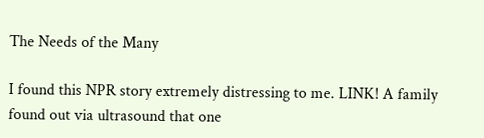The Needs of the Many

I found this NPR story extremely distressing to me. LINK! A family found out via ultrasound that one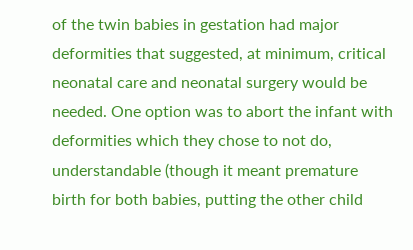of the twin babies in gestation had major deformities that suggested, at minimum, critical neonatal care and neonatal surgery would be needed. One option was to abort the infant with deformities which they chose to not do, understandable (though it meant premature birth for both babies, putting the other child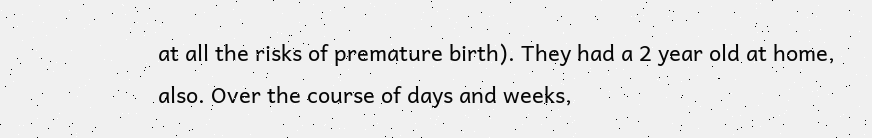at all the risks of premature birth). They had a 2 year old at home, also. Over the course of days and weeks,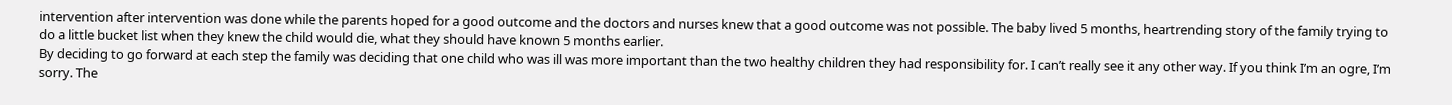intervention after intervention was done while the parents hoped for a good outcome and the doctors and nurses knew that a good outcome was not possible. The baby lived 5 months, heartrending story of the family trying to do a little bucket list when they knew the child would die, what they should have known 5 months earlier.
By deciding to go forward at each step the family was deciding that one child who was ill was more important than the two healthy children they had responsibility for. I can’t really see it any other way. If you think I’m an ogre, I’m sorry. The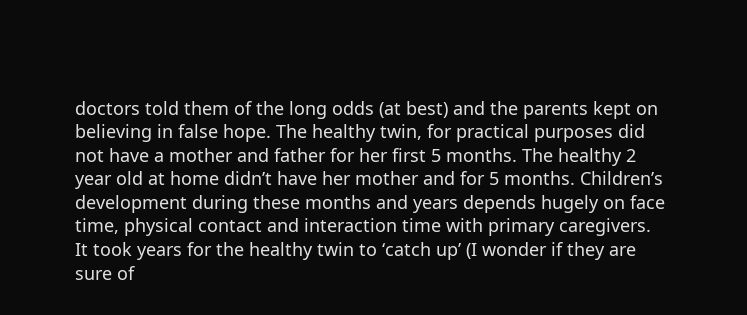doctors told them of the long odds (at best) and the parents kept on believing in false hope. The healthy twin, for practical purposes did not have a mother and father for her first 5 months. The healthy 2 year old at home didn’t have her mother and for 5 months. Children’s development during these months and years depends hugely on face time, physical contact and interaction time with primary caregivers. It took years for the healthy twin to ‘catch up’ (I wonder if they are sure of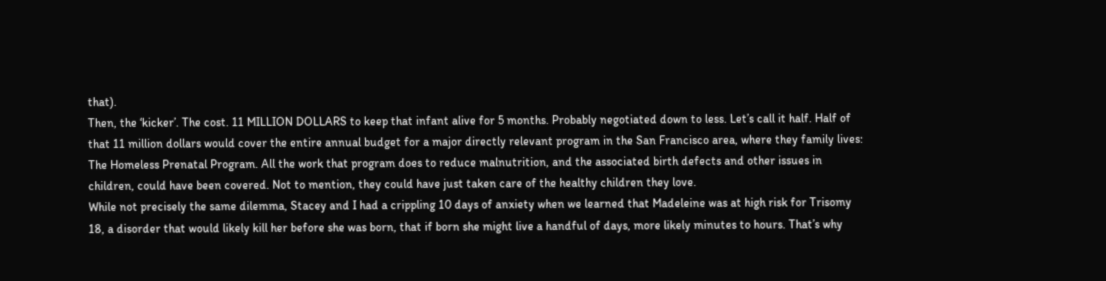that).
Then, the ‘kicker’. The cost. 11 MILLION DOLLARS to keep that infant alive for 5 months. Probably negotiated down to less. Let’s call it half. Half of that 11 million dollars would cover the entire annual budget for a major directly relevant program in the San Francisco area, where they family lives: The Homeless Prenatal Program. All the work that program does to reduce malnutrition, and the associated birth defects and other issues in children, could have been covered. Not to mention, they could have just taken care of the healthy children they love.
While not precisely the same dilemma, Stacey and I had a crippling 10 days of anxiety when we learned that Madeleine was at high risk for Trisomy 18, a disorder that would likely kill her before she was born, that if born she might live a handful of days, more likely minutes to hours. That’s why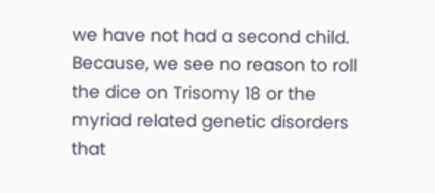we have not had a second child. Because, we see no reason to roll the dice on Trisomy 18 or the myriad related genetic disorders that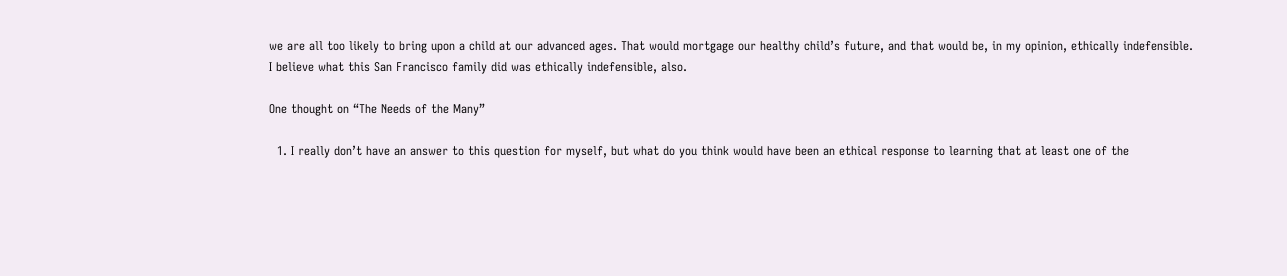we are all too likely to bring upon a child at our advanced ages. That would mortgage our healthy child’s future, and that would be, in my opinion, ethically indefensible.
I believe what this San Francisco family did was ethically indefensible, also.

One thought on “The Needs of the Many”

  1. I really don’t have an answer to this question for myself, but what do you think would have been an ethical response to learning that at least one of the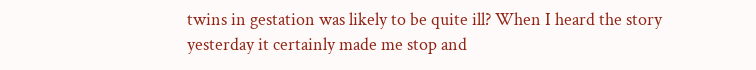twins in gestation was likely to be quite ill? When I heard the story yesterday it certainly made me stop and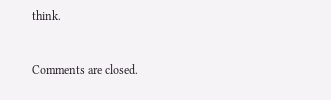think.


Comments are closed.